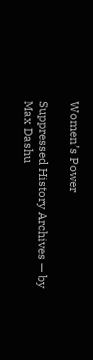Women’s Power

Suppressed History Archives — by Max Dashu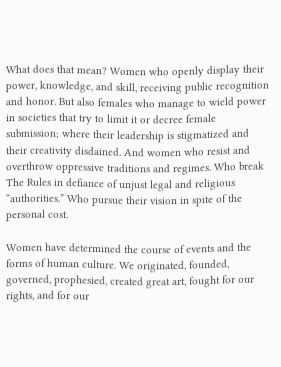What does that mean? Women who openly display their power, knowledge, and skill, receiving public recognition and honor. But also females who manage to wield power in societies that try to limit it or decree female submission; where their leadership is stigmatized and their creativity disdained. And women who resist and overthrow oppressive traditions and regimes. Who break The Rules in defiance of unjust legal and religious “authorities.” Who pursue their vision in spite of the personal cost.

Women have determined the course of events and the forms of human culture. We originated, founded, governed, prophesied, created great art, fought for our rights, and for our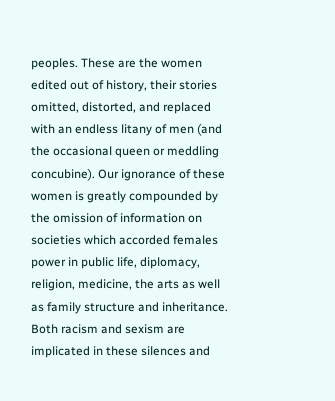peoples. These are the women edited out of history, their stories omitted, distorted, and replaced with an endless litany of men (and the occasional queen or meddling concubine). Our ignorance of these women is greatly compounded by the omission of information on societies which accorded females power in public life, diplomacy, religion, medicine, the arts as well as family structure and inheritance. Both racism and sexism are implicated in these silences and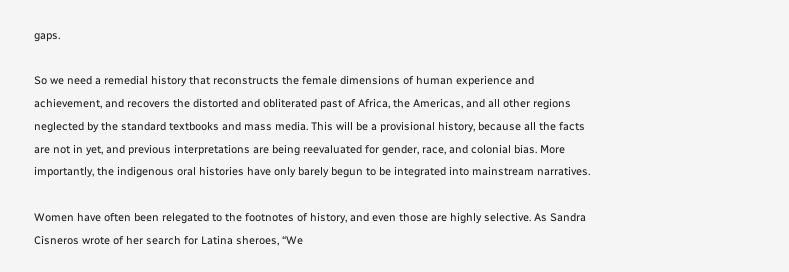gaps.

So we need a remedial history that reconstructs the female dimensions of human experience and achievement, and recovers the distorted and obliterated past of Africa, the Americas, and all other regions neglected by the standard textbooks and mass media. This will be a provisional history, because all the facts are not in yet, and previous interpretations are being reevaluated for gender, race, and colonial bias. More importantly, the indigenous oral histories have only barely begun to be integrated into mainstream narratives.

Women have often been relegated to the footnotes of history, and even those are highly selective. As Sandra Cisneros wrote of her search for Latina sheroes, “We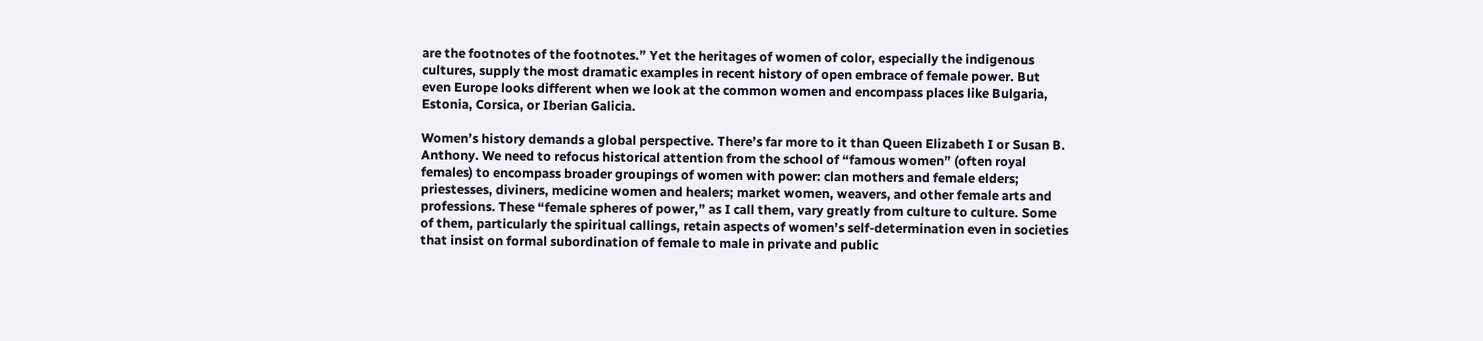are the footnotes of the footnotes.” Yet the heritages of women of color, especially the indigenous cultures, supply the most dramatic examples in recent history of open embrace of female power. But even Europe looks different when we look at the common women and encompass places like Bulgaria, Estonia, Corsica, or Iberian Galicia.

Women’s history demands a global perspective. There’s far more to it than Queen Elizabeth I or Susan B. Anthony. We need to refocus historical attention from the school of “famous women” (often royal females) to encompass broader groupings of women with power: clan mothers and female elders; priestesses, diviners, medicine women and healers; market women, weavers, and other female arts and professions. These “female spheres of power,” as I call them, vary greatly from culture to culture. Some of them, particularly the spiritual callings, retain aspects of women’s self-determination even in societies that insist on formal subordination of female to male in private and public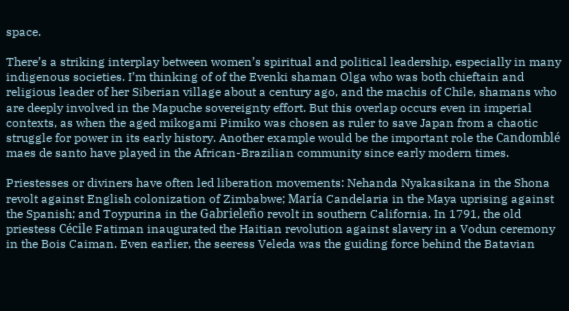space.

There’s a striking interplay between women’s spiritual and political leadership, especially in many indigenous societies. I’m thinking of of the Evenki shaman Olga who was both chieftain and religious leader of her Siberian village about a century ago, and the machis of Chile, shamans who are deeply involved in the Mapuche sovereignty effort. But this overlap occurs even in imperial contexts, as when the aged mikogami Pimiko was chosen as ruler to save Japan from a chaotic struggle for power in its early history. Another example would be the important role the Candomblé maes de santo have played in the African-Brazilian community since early modern times.

Priestesses or diviners have often led liberation movements: Nehanda Nyakasikana in the Shona revolt against English colonization of Zimbabwe; María Candelaria in the Maya uprising against the Spanish; and Toypurina in the Gabrieleño revolt in southern California. In 1791, the old priestess Cécile Fatiman inaugurated the Haitian revolution against slavery in a Vodun ceremony in the Bois Caiman. Even earlier, the seeress Veleda was the guiding force behind the Batavian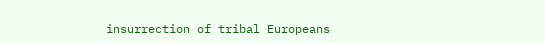insurrection of tribal Europeans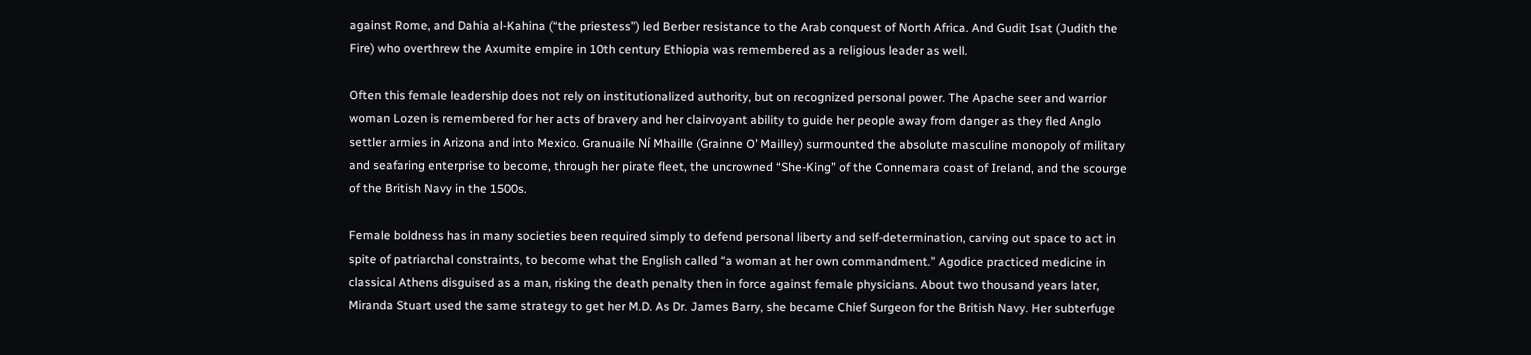against Rome, and Dahia al-Kahina (“the priestess”) led Berber resistance to the Arab conquest of North Africa. And Gudit Isat (Judith the Fire) who overthrew the Axumite empire in 10th century Ethiopia was remembered as a religious leader as well.

Often this female leadership does not rely on institutionalized authority, but on recognized personal power. The Apache seer and warrior woman Lozen is remembered for her acts of bravery and her clairvoyant ability to guide her people away from danger as they fled Anglo settler armies in Arizona and into Mexico. Granuaile Ní Mhaille (Grainne O’ Mailley) surmounted the absolute masculine monopoly of military and seafaring enterprise to become, through her pirate fleet, the uncrowned “She-King” of the Connemara coast of Ireland, and the scourge of the British Navy in the 1500s.

Female boldness has in many societies been required simply to defend personal liberty and self-determination, carving out space to act in spite of patriarchal constraints, to become what the English called “a woman at her own commandment.” Agodice practiced medicine in classical Athens disguised as a man, risking the death penalty then in force against female physicians. About two thousand years later, Miranda Stuart used the same strategy to get her M.D. As Dr. James Barry, she became Chief Surgeon for the British Navy. Her subterfuge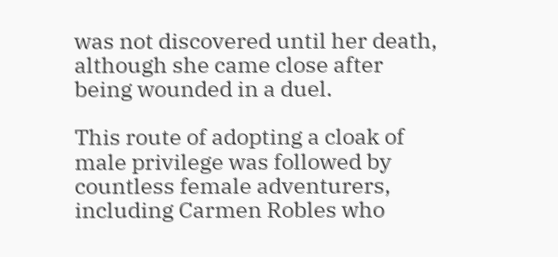was not discovered until her death, although she came close after being wounded in a duel.

This route of adopting a cloak of male privilege was followed by countless female adventurers, including Carmen Robles who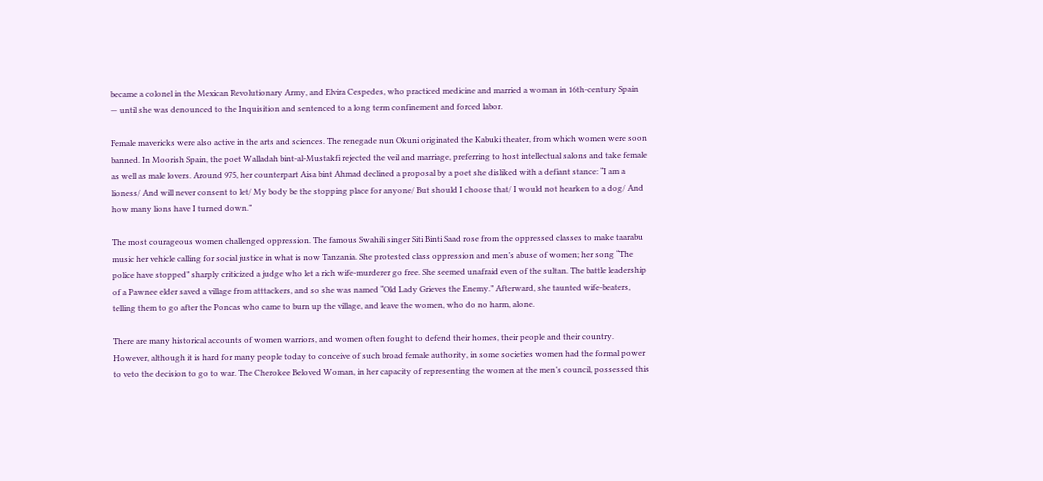became a colonel in the Mexican Revolutionary Army, and Elvira Cespedes, who practiced medicine and married a woman in 16th-century Spain — until she was denounced to the Inquisition and sentenced to a long term confinement and forced labor.

Female mavericks were also active in the arts and sciences. The renegade nun Okuni originated the Kabuki theater, from which women were soon banned. In Moorish Spain, the poet Walladah bint-al-Mustakfi rejected the veil and marriage, preferring to host intellectual salons and take female as well as male lovers. Around 975, her counterpart Aisa bint Ahmad declined a proposal by a poet she disliked with a defiant stance: “I am a lioness/ And will never consent to let/ My body be the stopping place for anyone/ But should I choose that/ I would not hearken to a dog/ And how many lions have I turned down.”

The most courageous women challenged oppression. The famous Swahili singer Siti Binti Saad rose from the oppressed classes to make taarabu music her vehicle calling for social justice in what is now Tanzania. She protested class oppression and men’s abuse of women; her song “The police have stopped” sharply criticized a judge who let a rich wife-murderer go free. She seemed unafraid even of the sultan. The battle leadership of a Pawnee elder saved a village from atttackers, and so she was named “Old Lady Grieves the Enemy.” Afterward, she taunted wife-beaters, telling them to go after the Poncas who came to burn up the village, and leave the women, who do no harm, alone.

There are many historical accounts of women warriors, and women often fought to defend their homes, their people and their country. However, although it is hard for many people today to conceive of such broad female authority, in some societies women had the formal power to veto the decision to go to war. The Cherokee Beloved Woman, in her capacity of representing the women at the men’s council, possessed this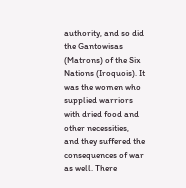authority, and so did the Gantowisas (Matrons) of the Six Nations (Iroquois). It was the women who supplied warriors with dried food and other necessities, and they suffered the consequences of war as well. There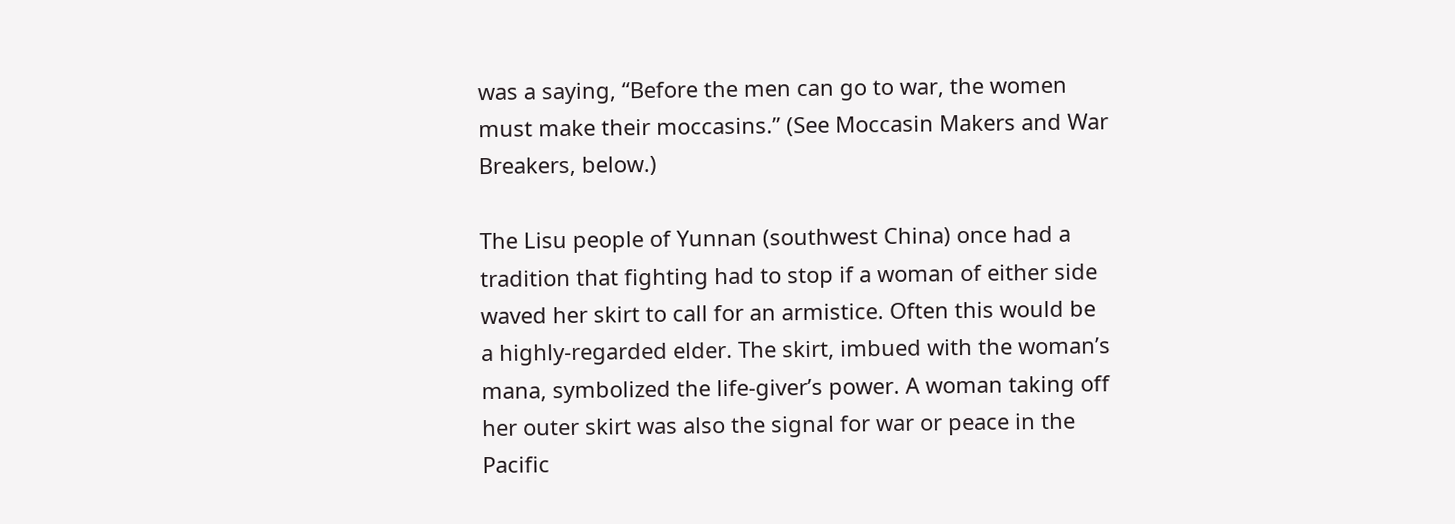was a saying, “Before the men can go to war, the women must make their moccasins.” (See Moccasin Makers and War Breakers, below.)

The Lisu people of Yunnan (southwest China) once had a tradition that fighting had to stop if a woman of either side waved her skirt to call for an armistice. Often this would be a highly-regarded elder. The skirt, imbued with the woman’s mana, symbolized the life-giver’s power. A woman taking off her outer skirt was also the signal for war or peace in the Pacific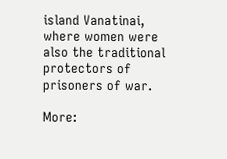island Vanatinai, where women were also the traditional protectors of prisoners of war.

More: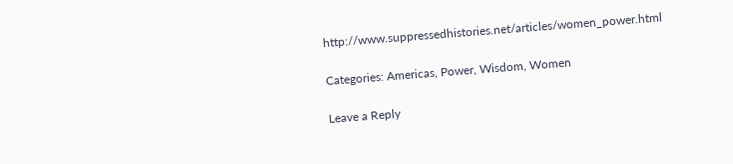http://www.suppressedhistories.net/articles/women_power.html

Categories: Americas, Power, Wisdom, Women

Leave a Reply